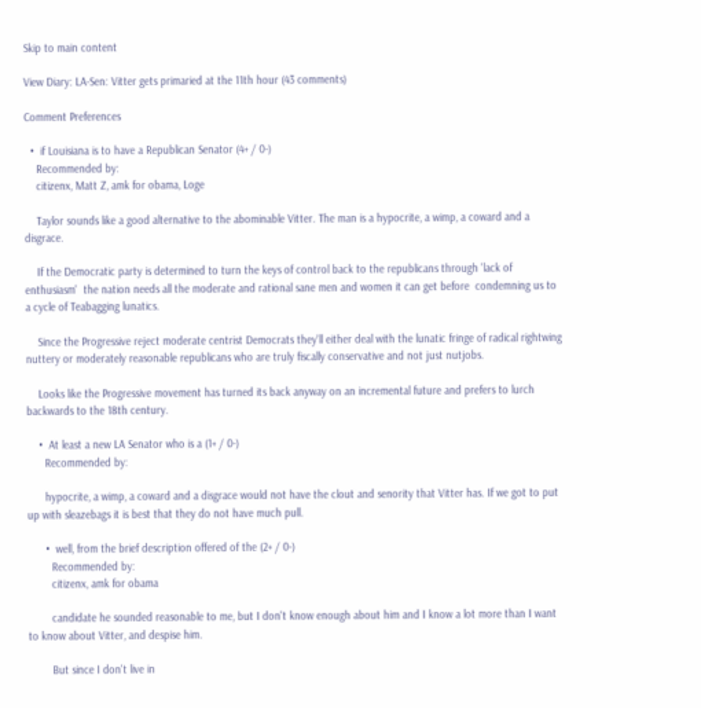Skip to main content

View Diary: LA-Sen: Vitter gets primaried at the 11th hour (43 comments)

Comment Preferences

  •  if Louisiana is to have a Republican Senator (4+ / 0-)
    Recommended by:
    citizenx, Matt Z, amk for obama, Loge

    Taylor sounds like a good alternative to the abominable Vitter. The man is a hypocrite, a wimp, a coward and a disgrace.

    If the Democratic party is determined to turn the keys of control back to the republicans through 'lack of enthusiasm'  the nation needs all the moderate and rational sane men and women it can get before  condemning us to a cycle of Teabagging lunatics.

    Since the Progressive reject moderate centrist Democrats they'll either deal with the lunatic fringe of radical rightwing nuttery or moderately reasonable republicans who are truly fiscally conservative and not just nutjobs.

    Looks like the Progressive movement has turned its back anyway on an incremental future and prefers to lurch backwards to the 18th century.

    •  At least a new LA Senator who is a (1+ / 0-)
      Recommended by:

      hypocrite, a wimp, a coward and a disgrace would not have the clout and senority that Vitter has. If we got to put up with sleazebags it is best that they do not have much pull.

      •  well, from the brief description offered of the (2+ / 0-)
        Recommended by:
        citizenx, amk for obama

        candidate he sounded reasonable to me, but I don't know enough about him and I know a lot more than I want to know about Vitter, and despise him.

        But since I don't live in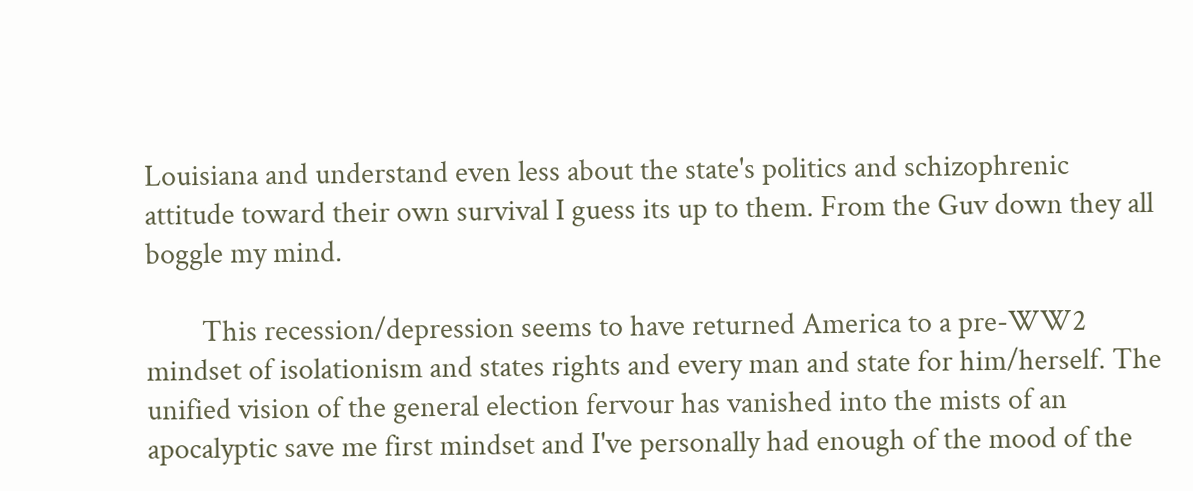Louisiana and understand even less about the state's politics and schizophrenic attitude toward their own survival I guess its up to them. From the Guv down they all boggle my mind.

        This recession/depression seems to have returned America to a pre-WW2 mindset of isolationism and states rights and every man and state for him/herself. The unified vision of the general election fervour has vanished into the mists of an apocalyptic save me first mindset and I've personally had enough of the mood of the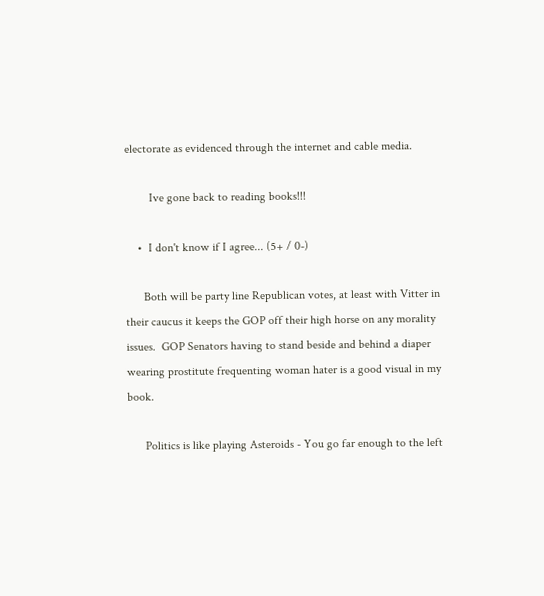electorate as evidenced through the internet and cable media.

        Ive gone back to reading books!!!

    •  I don't know if I agree... (5+ / 0-)

      Both will be party line Republican votes, at least with Vitter in their caucus it keeps the GOP off their high horse on any morality issues.  GOP Senators having to stand beside and behind a diaper wearing prostitute frequenting woman hater is a good visual in my book.

      Politics is like playing Asteroids - You go far enough to the left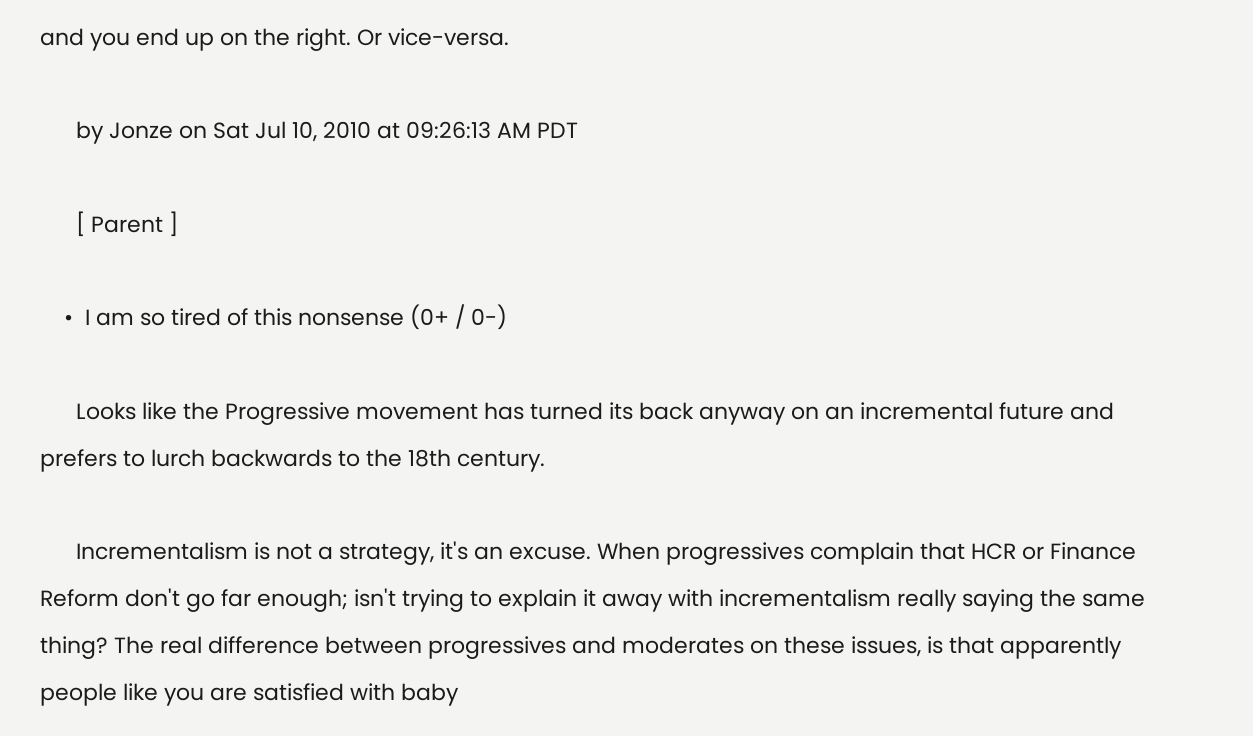and you end up on the right. Or vice-versa.

      by Jonze on Sat Jul 10, 2010 at 09:26:13 AM PDT

      [ Parent ]

    •  I am so tired of this nonsense (0+ / 0-)

      Looks like the Progressive movement has turned its back anyway on an incremental future and prefers to lurch backwards to the 18th century.

      Incrementalism is not a strategy, it's an excuse. When progressives complain that HCR or Finance Reform don't go far enough; isn't trying to explain it away with incrementalism really saying the same thing? The real difference between progressives and moderates on these issues, is that apparently people like you are satisfied with baby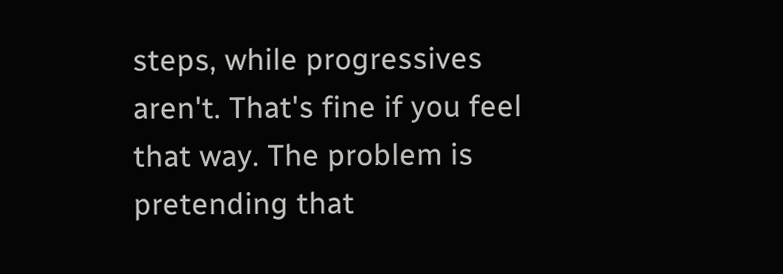steps, while progressives aren't. That's fine if you feel that way. The problem is pretending that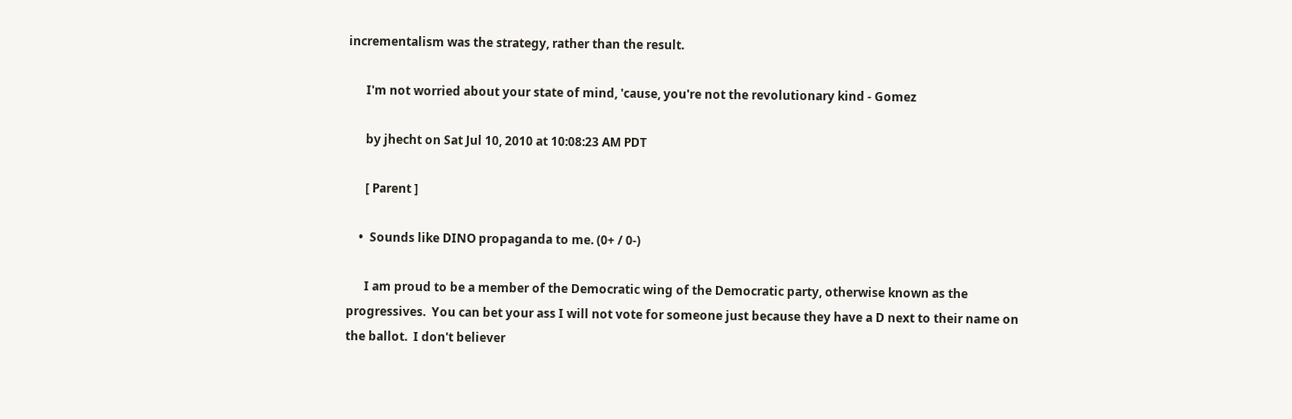incrementalism was the strategy, rather than the result.

      I'm not worried about your state of mind, 'cause, you're not the revolutionary kind - Gomez

      by jhecht on Sat Jul 10, 2010 at 10:08:23 AM PDT

      [ Parent ]

    •  Sounds like DINO propaganda to me. (0+ / 0-)

      I am proud to be a member of the Democratic wing of the Democratic party, otherwise known as the progressives.  You can bet your ass I will not vote for someone just because they have a D next to their name on the ballot.  I don't believer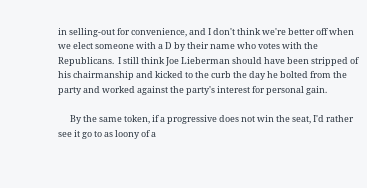in selling-out for convenience, and I don't think we're better off when we elect someone with a D by their name who votes with the Republicans.  I still think Joe Lieberman should have been stripped of his chairmanship and kicked to the curb the day he bolted from the party and worked against the party's interest for personal gain.

      By the same token, if a progressive does not win the seat, I'd rather see it go to as loony of a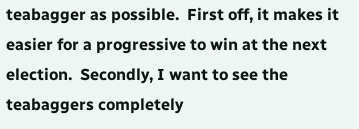teabagger as possible.  First off, it makes it easier for a progressive to win at the next election.  Secondly, I want to see the teabaggers completely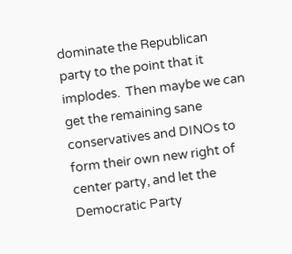dominate the Republican party to the point that it implodes.  Then maybe we can get the remaining sane conservatives and DINOs to form their own new right of center party, and let the Democratic Party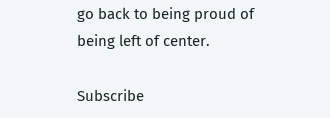go back to being proud of being left of center.

Subscribe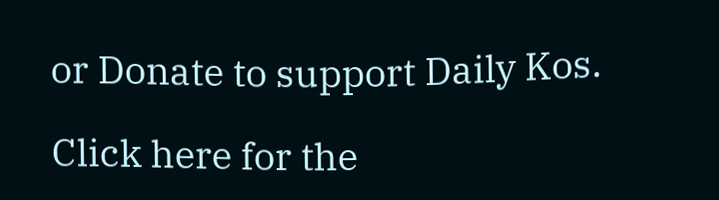or Donate to support Daily Kos.

Click here for the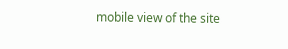mobile view of the site